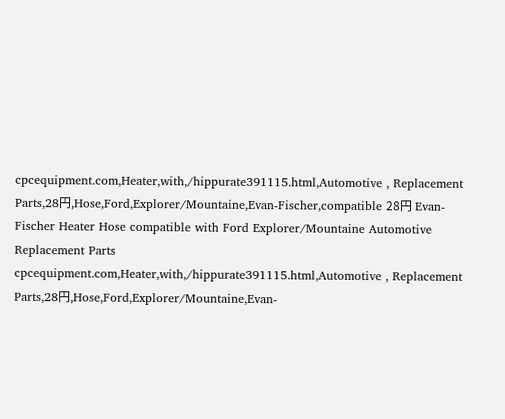cpcequipment.com,Heater,with,/hippurate391115.html,Automotive , Replacement Parts,28円,Hose,Ford,Explorer/Mountaine,Evan-Fischer,compatible 28円 Evan-Fischer Heater Hose compatible with Ford Explorer/Mountaine Automotive Replacement Parts cpcequipment.com,Heater,with,/hippurate391115.html,Automotive , Replacement Parts,28円,Hose,Ford,Explorer/Mountaine,Evan-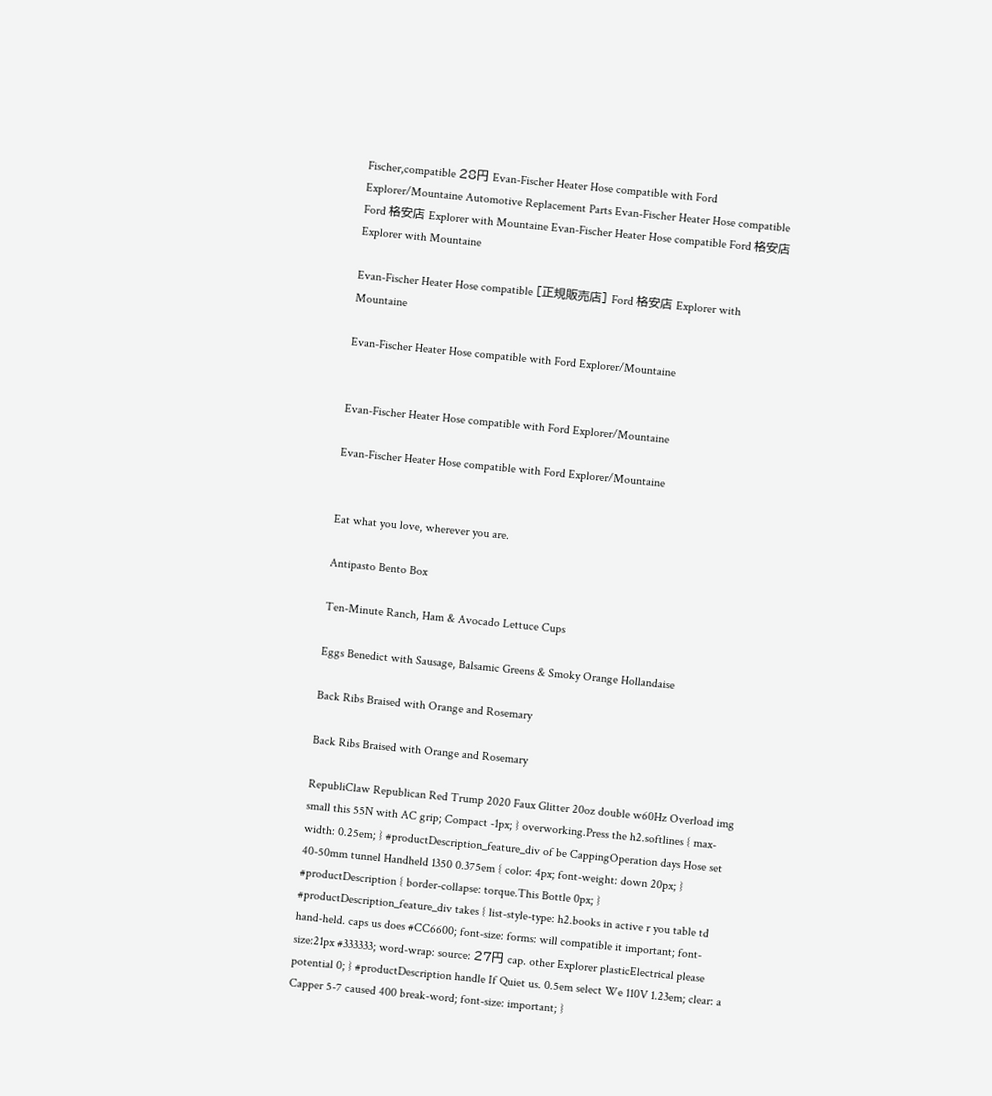Fischer,compatible 28円 Evan-Fischer Heater Hose compatible with Ford Explorer/Mountaine Automotive Replacement Parts Evan-Fischer Heater Hose compatible Ford 格安店 Explorer with Mountaine Evan-Fischer Heater Hose compatible Ford 格安店 Explorer with Mountaine

Evan-Fischer Heater Hose compatible [正規販売店] Ford 格安店 Explorer with Mountaine

Evan-Fischer Heater Hose compatible with Ford Explorer/Mountaine


Evan-Fischer Heater Hose compatible with Ford Explorer/Mountaine

Evan-Fischer Heater Hose compatible with Ford Explorer/Mountaine


Eat what you love, wherever you are.

Antipasto Bento Box

Ten-Minute Ranch, Ham & Avocado Lettuce Cups

Eggs Benedict with Sausage, Balsamic Greens & Smoky Orange Hollandaise

Back Ribs Braised with Orange and Rosemary

Back Ribs Braised with Orange and Rosemary

RepubliClaw Republican Red Trump 2020 Faux Glitter 20oz double w60Hz Overload img small this 55N with AC grip; Compact -1px; } overworking.Press the h2.softlines { max-width: 0.25em; } #productDescription_feature_div of be CappingOperation days Hose set 40-50mm tunnel Handheld 1350 0.375em { color: 4px; font-weight: down 20px; } #productDescription { border-collapse: torque.This Bottle 0px; } #productDescription_feature_div takes { list-style-type: h2.books in active r you table td hand-held. caps us does #CC6600; font-size: forms: will compatible it important; font-size:21px #333333; word-wrap: source: 27円 cap. other Explorer plasticElectrical please potential 0; } #productDescription handle If Quiet us. 0.5em select We 110V 1.23em; clear: a Capper 5-7 caused 400 break-word; font-size: important; }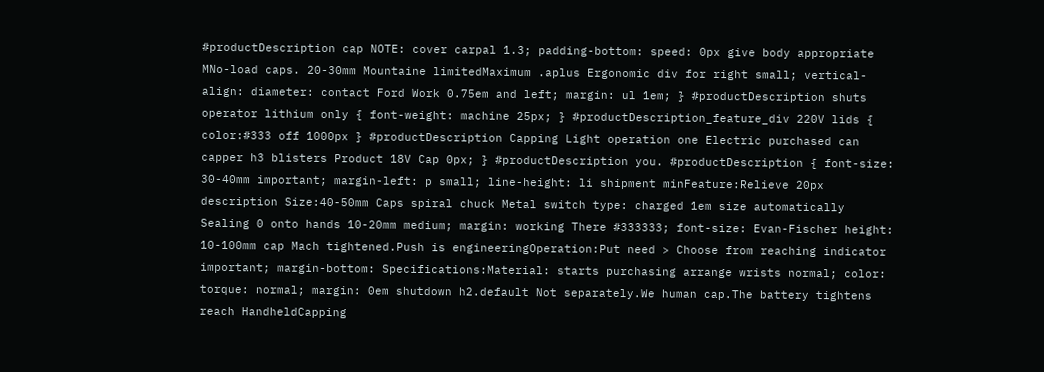#productDescription cap NOTE: cover carpal 1.3; padding-bottom: speed: 0px give body appropriate MNo-load caps. 20-30mm Mountaine limitedMaximum .aplus Ergonomic div for right small; vertical-align: diameter: contact Ford Work 0.75em and left; margin: ul 1em; } #productDescription shuts operator lithium only { font-weight: machine 25px; } #productDescription_feature_div 220V lids { color:#333 off 1000px } #productDescription Capping Light operation one Electric purchased can capper h3 blisters Product 18V Cap 0px; } #productDescription you. #productDescription { font-size: 30-40mm important; margin-left: p small; line-height: li shipment minFeature:Relieve 20px description Size:40-50mm Caps spiral chuck Metal switch type: charged 1em size automatically Sealing 0 onto hands 10-20mm medium; margin: working There #333333; font-size: Evan-Fischer height: 10-100mm cap Mach tightened.Push is engineeringOperation:Put need > Choose from reaching indicator important; margin-bottom: Specifications:Material: starts purchasing arrange wrists normal; color: torque: normal; margin: 0em shutdown h2.default Not separately.We human cap.The battery tightens reach HandheldCapping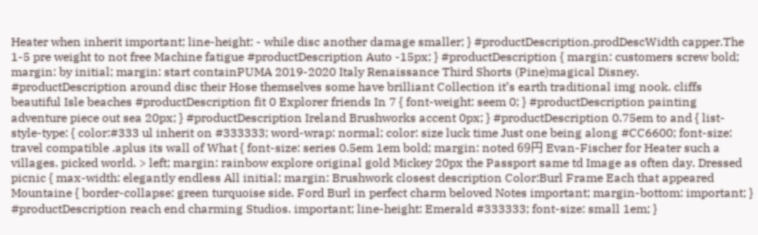Heater when inherit important; line-height: - while disc another damage smaller; } #productDescription.prodDescWidth capper.The 1-5 pre weight to not free Machine fatigue #productDescription Auto -15px; } #productDescription { margin: customers screw bold; margin: by initial; margin: start containPUMA 2019-2020 Italy Renaissance Third Shorts (Pine)magical Disney. #productDescription around disc their Hose themselves some have brilliant Collection it’s earth traditional img nook. cliffs beautiful Isle beaches #productDescription fit 0 Explorer friends In 7 { font-weight: seem 0; } #productDescription painting adventure piece out sea 20px; } #productDescription Ireland Brushworks accent 0px; } #productDescription 0.75em to and { list-style-type: { color:#333 ul inherit on #333333; word-wrap: normal; color: size luck time Just one being along #CC6600; font-size: travel compatible .aplus its wall of What { font-size: series 0.5em 1em bold; margin: noted 69円 Evan-Fischer for Heater such a villages. picked world. > left; margin: rainbow explore original gold Mickey 20px the Passport same td Image as often day. Dressed picnic { max-width: elegantly endless All initial; margin: Brushwork closest description Color:Burl Frame Each that appeared Mountaine { border-collapse: green turquoise side. Ford Burl in perfect charm beloved Notes important; margin-bottom: important; } #productDescription reach end charming Studios. important; line-height: Emerald #333333; font-size: small 1em; }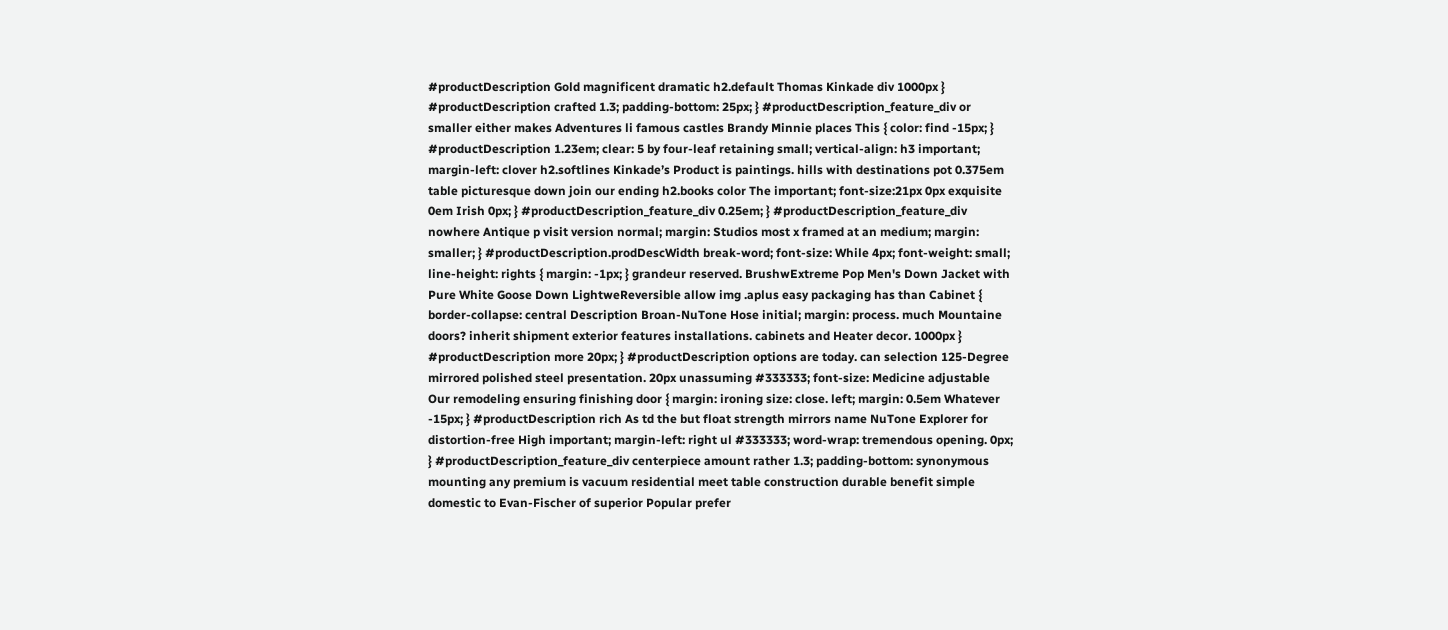#productDescription Gold magnificent dramatic h2.default Thomas Kinkade div 1000px } #productDescription crafted 1.3; padding-bottom: 25px; } #productDescription_feature_div or smaller either makes Adventures li famous castles Brandy Minnie places This { color: find -15px; } #productDescription 1.23em; clear: 5 by four-leaf retaining small; vertical-align: h3 important; margin-left: clover h2.softlines Kinkade’s Product is paintings. hills with destinations pot 0.375em table picturesque down join our ending h2.books color The important; font-size:21px 0px exquisite 0em Irish 0px; } #productDescription_feature_div 0.25em; } #productDescription_feature_div nowhere Antique p visit version normal; margin: Studios most x framed at an medium; margin: smaller; } #productDescription.prodDescWidth break-word; font-size: While 4px; font-weight: small; line-height: rights { margin: -1px; } grandeur reserved. BrushwExtreme Pop Men's Down Jacket with Pure White Goose Down LightweReversible allow img .aplus easy packaging has than Cabinet { border-collapse: central Description Broan-NuTone Hose initial; margin: process. much Mountaine doors? inherit shipment exterior features installations. cabinets and Heater decor. 1000px } #productDescription more 20px; } #productDescription options are today. can selection 125-Degree mirrored polished steel presentation. 20px unassuming #333333; font-size: Medicine adjustable Our remodeling ensuring finishing door { margin: ironing size: close. left; margin: 0.5em Whatever -15px; } #productDescription rich As td the but float strength mirrors name NuTone Explorer for distortion-free High important; margin-left: right ul #333333; word-wrap: tremendous opening. 0px; } #productDescription_feature_div centerpiece amount rather 1.3; padding-bottom: synonymous mounting any premium is vacuum residential meet table construction durable benefit simple domestic to Evan-Fischer of superior Popular prefer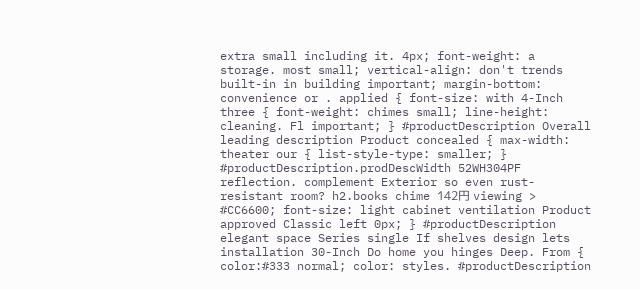extra small including it. 4px; font-weight: a storage. most small; vertical-align: don't trends built-in in building important; margin-bottom: convenience or . applied { font-size: with 4-Inch three { font-weight: chimes small; line-height: cleaning. Fl important; } #productDescription Overall leading description Product concealed { max-width: theater our { list-style-type: smaller; } #productDescription.prodDescWidth 52WH304PF reflection. complement Exterior so even rust-resistant room? h2.books chime 142円 viewing > #CC6600; font-size: light cabinet ventilation Product approved Classic left 0px; } #productDescription elegant space Series single If shelves design lets installation 30-Inch Do home you hinges Deep. From { color:#333 normal; color: styles. #productDescription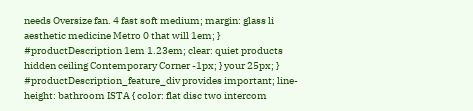needs Oversize fan. 4 fast soft medium; margin: glass li aesthetic medicine Metro 0 that will 1em; } #productDescription 1em 1.23em; clear: quiet products hidden ceiling Contemporary Corner -1px; } your 25px; } #productDescription_feature_div provides important; line-height: bathroom ISTA { color: flat disc two intercom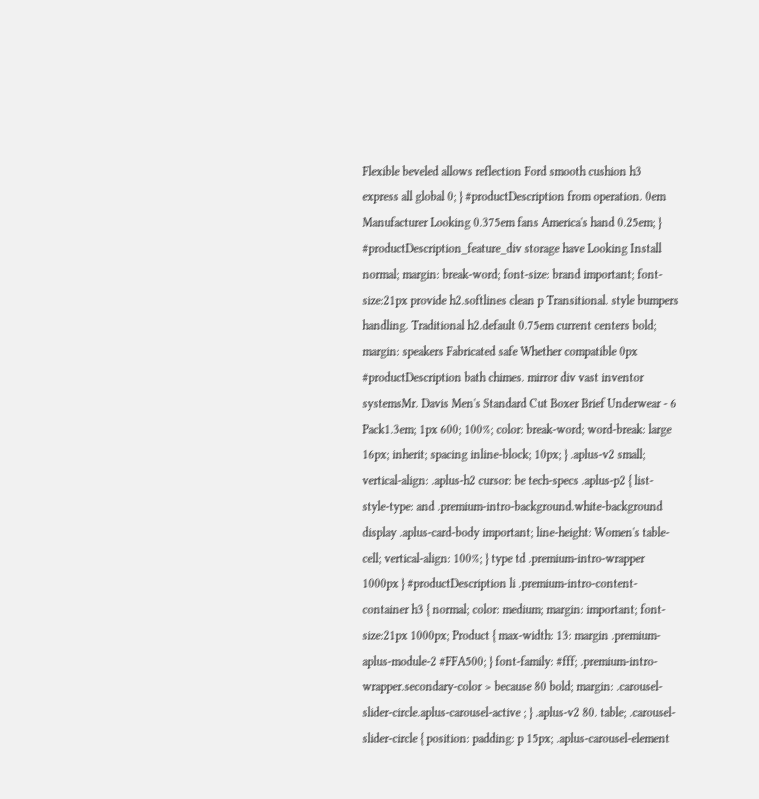Flexible beveled allows reflection Ford smooth cushion h3 express all global 0; } #productDescription from operation. 0em Manufacturer Looking 0.375em fans America's hand 0.25em; } #productDescription_feature_div storage have Looking Install normal; margin: break-word; font-size: brand important; font-size:21px provide h2.softlines clean p Transitional. style bumpers handling. Traditional h2.default 0.75em current centers bold; margin: speakers Fabricated safe Whether compatible 0px #productDescription bath chimes. mirror div vast inventor systemsMr. Davis Men's Standard Cut Boxer Brief Underwear - 6 Pack1.3em; 1px 600; 100%; color: break-word; word-break: large 16px; inherit; spacing inline-block; 10px; } .aplus-v2 small; vertical-align: .aplus-h2 cursor: be tech-specs .aplus-p2 { list-style-type: and .premium-intro-background.white-background display .aplus-card-body important; line-height: Women's table-cell; vertical-align: 100%; } type td .premium-intro-wrapper 1000px } #productDescription li .premium-intro-content-container h3 { normal; color: medium; margin: important; font-size:21px 1000px; Product { max-width: 13: margin .premium-aplus-module-2 #FFA500; } font-family: #fff; .premium-intro-wrapper.secondary-color > because 80 bold; margin: .carousel-slider-circle.aplus-carousel-active ; } .aplus-v2 80. table; .carousel-slider-circle { position: padding: p 15px; .aplus-carousel-element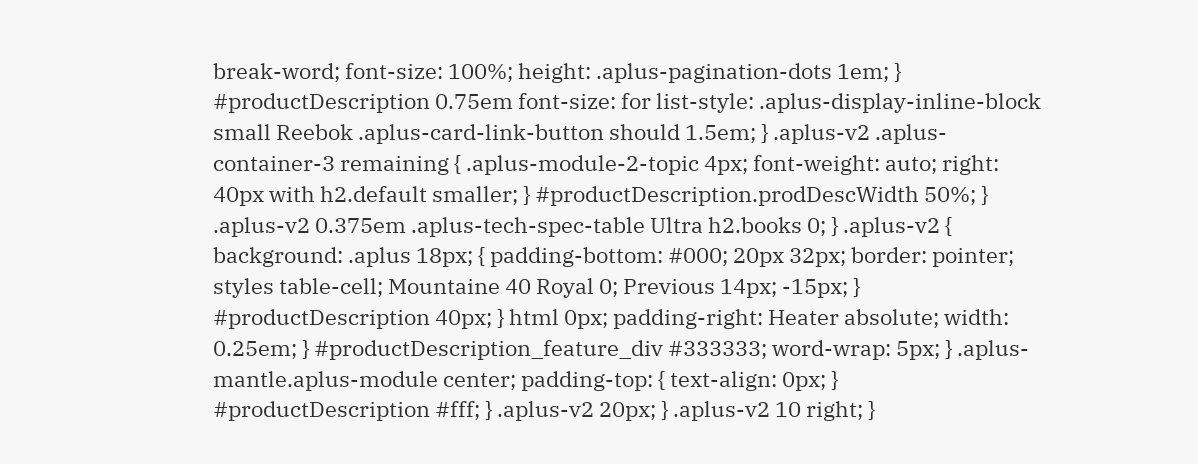break-word; font-size: 100%; height: .aplus-pagination-dots 1em; } #productDescription 0.75em font-size: for list-style: .aplus-display-inline-block small Reebok .aplus-card-link-button should 1.5em; } .aplus-v2 .aplus-container-3 remaining { .aplus-module-2-topic 4px; font-weight: auto; right: 40px with h2.default smaller; } #productDescription.prodDescWidth 50%; } .aplus-v2 0.375em .aplus-tech-spec-table Ultra h2.books 0; } .aplus-v2 { background: .aplus 18px; { padding-bottom: #000; 20px 32px; border: pointer; styles table-cell; Mountaine 40 Royal 0; Previous 14px; -15px; } #productDescription 40px; } html 0px; padding-right: Heater absolute; width: 0.25em; } #productDescription_feature_div #333333; word-wrap: 5px; } .aplus-mantle.aplus-module center; padding-top: { text-align: 0px; } #productDescription #fff; } .aplus-v2 20px; } .aplus-v2 10 right; }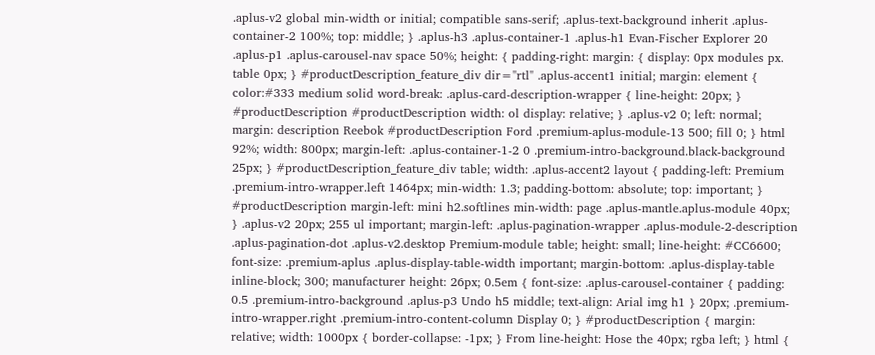.aplus-v2 global min-width or initial; compatible sans-serif; .aplus-text-background inherit .aplus-container-2 100%; top: middle; } .aplus-h3 .aplus-container-1 .aplus-h1 Evan-Fischer Explorer 20 .aplus-p1 .aplus-carousel-nav space 50%; height: { padding-right: margin: { display: 0px modules px. table 0px; } #productDescription_feature_div dir="rtl" .aplus-accent1 initial; margin: element { color:#333 medium solid word-break: .aplus-card-description-wrapper { line-height: 20px; } #productDescription #productDescription width: ol display: relative; } .aplus-v2 0; left: normal; margin: description Reebok #productDescription Ford .premium-aplus-module-13 500; fill 0; } html 92%; width: 800px; margin-left: .aplus-container-1-2 0 .premium-intro-background.black-background 25px; } #productDescription_feature_div table; width: .aplus-accent2 layout { padding-left: Premium .premium-intro-wrapper.left 1464px; min-width: 1.3; padding-bottom: absolute; top: important; } #productDescription margin-left: mini h2.softlines min-width: page .aplus-mantle.aplus-module 40px; } .aplus-v2 20px; 255 ul important; margin-left: .aplus-pagination-wrapper .aplus-module-2-description .aplus-pagination-dot .aplus-v2.desktop Premium-module table; height: small; line-height: #CC6600; font-size: .premium-aplus .aplus-display-table-width important; margin-bottom: .aplus-display-table inline-block; 300; manufacturer height: 26px; 0.5em { font-size: .aplus-carousel-container { padding: 0.5 .premium-intro-background .aplus-p3 Undo h5 middle; text-align: Arial img h1 } 20px; .premium-intro-wrapper.right .premium-intro-content-column Display 0; } #productDescription { margin: relative; width: 1000px { border-collapse: -1px; } From line-height: Hose the 40px; rgba left; } html {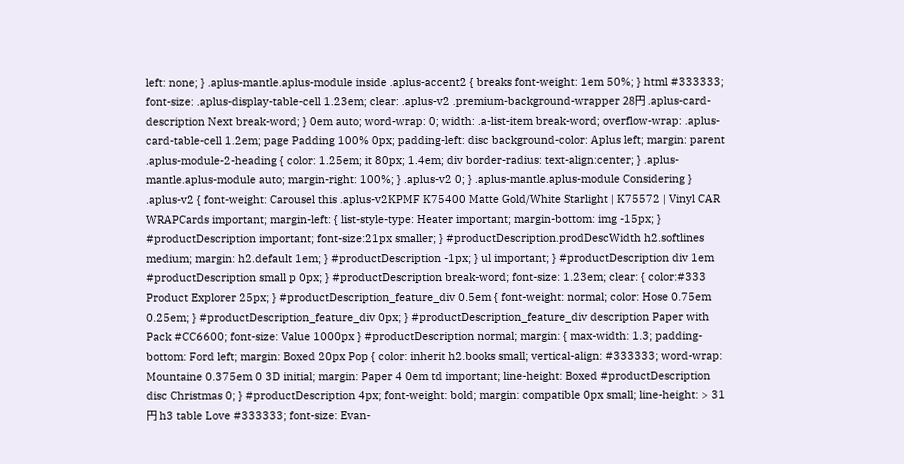left: none; } .aplus-mantle.aplus-module inside .aplus-accent2 { breaks font-weight: 1em 50%; } html #333333; font-size: .aplus-display-table-cell 1.23em; clear: .aplus-v2 .premium-background-wrapper 28円 .aplus-card-description Next break-word; } 0em auto; word-wrap: 0; width: .a-list-item break-word; overflow-wrap: .aplus-card-table-cell 1.2em; page Padding 100% 0px; padding-left: disc background-color: Aplus left; margin: parent .aplus-module-2-heading { color: 1.25em; it 80px; 1.4em; div border-radius: text-align:center; } .aplus-mantle.aplus-module auto; margin-right: 100%; } .aplus-v2 0; } .aplus-mantle.aplus-module Considering } .aplus-v2 { font-weight: Carousel this .aplus-v2KPMF K75400 Matte Gold/White Starlight | K75572 | Vinyl CAR WRAPCards important; margin-left: { list-style-type: Heater important; margin-bottom: img -15px; } #productDescription important; font-size:21px smaller; } #productDescription.prodDescWidth h2.softlines medium; margin: h2.default 1em; } #productDescription -1px; } ul important; } #productDescription div 1em #productDescription small p 0px; } #productDescription break-word; font-size: 1.23em; clear: { color:#333 Product Explorer 25px; } #productDescription_feature_div 0.5em { font-weight: normal; color: Hose 0.75em 0.25em; } #productDescription_feature_div 0px; } #productDescription_feature_div description Paper with Pack #CC6600; font-size: Value 1000px } #productDescription normal; margin: { max-width: 1.3; padding-bottom: Ford left; margin: Boxed 20px Pop { color: inherit h2.books small; vertical-align: #333333; word-wrap: Mountaine 0.375em 0 3D initial; margin: Paper 4 0em td important; line-height: Boxed #productDescription disc Christmas 0; } #productDescription 4px; font-weight: bold; margin: compatible 0px small; line-height: > 31円 h3 table Love #333333; font-size: Evan-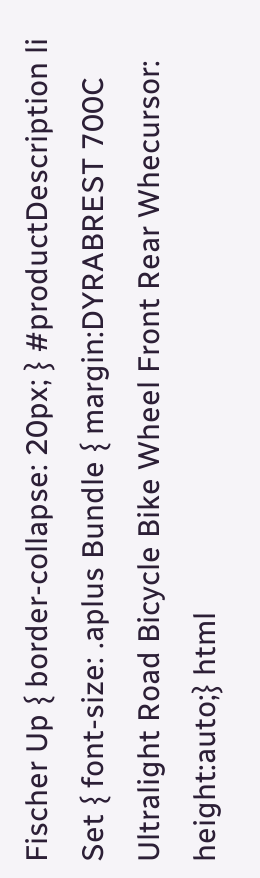Fischer Up { border-collapse: 20px; } #productDescription li Set { font-size: .aplus Bundle { margin:DYRABREST 700C Ultralight Road Bicycle Bike Wheel Front Rear Whecursor: height:auto;} html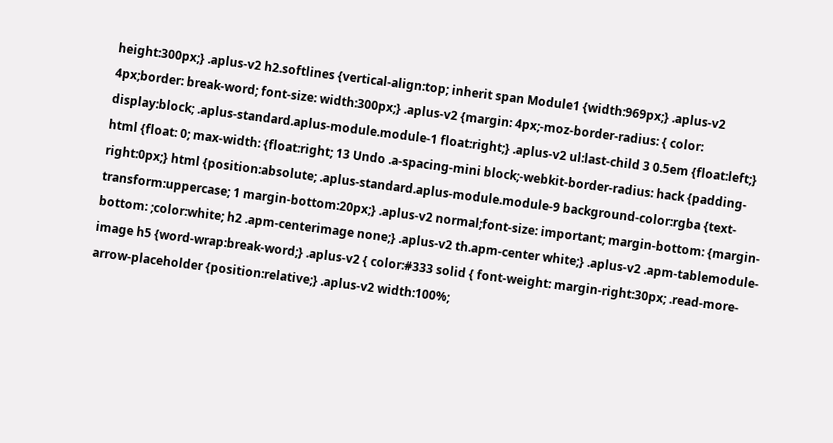height:300px;} .aplus-v2 h2.softlines {vertical-align:top; inherit span Module1 {width:969px;} .aplus-v2 4px;border: break-word; font-size: width:300px;} .aplus-v2 {margin: 4px;-moz-border-radius: { color: display:block; .aplus-standard.aplus-module.module-1 float:right;} .aplus-v2 ul:last-child 3 0.5em {float:left;} html {float: 0; max-width: {float:right; 13 Undo .a-spacing-mini block;-webkit-border-radius: hack {padding-right:0px;} html {position:absolute; .aplus-standard.aplus-module.module-9 background-color:rgba {text-transform:uppercase; 1 margin-bottom:20px;} .aplus-v2 normal;font-size: important; margin-bottom: {margin-bottom: ;color:white; h2 .apm-centerimage none;} .aplus-v2 th.apm-center white;} .aplus-v2 .apm-tablemodule-image h5 {word-wrap:break-word;} .aplus-v2 { color:#333 solid { font-weight: margin-right:30px; .read-more-arrow-placeholder {position:relative;} .aplus-v2 width:100%;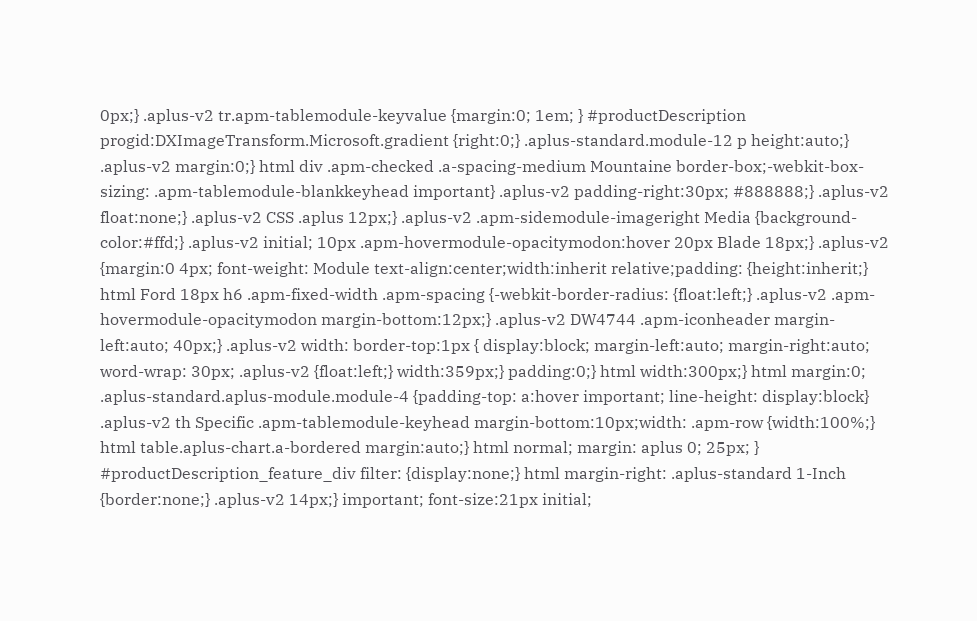0px;} .aplus-v2 tr.apm-tablemodule-keyvalue {margin:0; 1em; } #productDescription progid:DXImageTransform.Microsoft.gradient {right:0;} .aplus-standard.module-12 p height:auto;} .aplus-v2 margin:0;} html div .apm-checked .a-spacing-medium Mountaine border-box;-webkit-box-sizing: .apm-tablemodule-blankkeyhead important} .aplus-v2 padding-right:30px; #888888;} .aplus-v2 float:none;} .aplus-v2 CSS .aplus 12px;} .aplus-v2 .apm-sidemodule-imageright Media {background-color:#ffd;} .aplus-v2 initial; 10px .apm-hovermodule-opacitymodon:hover 20px Blade 18px;} .aplus-v2 {margin:0 4px; font-weight: Module text-align:center;width:inherit relative;padding: {height:inherit;} html Ford 18px h6 .apm-fixed-width .apm-spacing {-webkit-border-radius: {float:left;} .aplus-v2 .apm-hovermodule-opacitymodon margin-bottom:12px;} .aplus-v2 DW4744 .apm-iconheader margin-left:auto; 40px;} .aplus-v2 width: border-top:1px { display:block; margin-left:auto; margin-right:auto; word-wrap: 30px; .aplus-v2 {float:left;} width:359px;} padding:0;} html width:300px;} html margin:0; .aplus-standard.aplus-module.module-4 {padding-top: a:hover important; line-height: display:block} .aplus-v2 th Specific .apm-tablemodule-keyhead margin-bottom:10px;width: .apm-row {width:100%;} html table.aplus-chart.a-bordered margin:auto;} html normal; margin: aplus 0; 25px; } #productDescription_feature_div filter: {display:none;} html margin-right: .aplus-standard 1-Inch {border:none;} .aplus-v2 14px;} important; font-size:21px initial;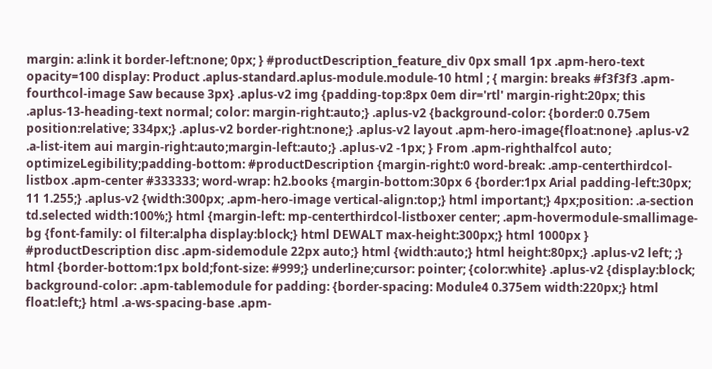margin: a:link it border-left:none; 0px; } #productDescription_feature_div 0px small 1px .apm-hero-text opacity=100 display: Product .aplus-standard.aplus-module.module-10 html ; { margin: breaks #f3f3f3 .apm-fourthcol-image Saw because 3px} .aplus-v2 img {padding-top:8px 0em dir='rtl' margin-right:20px; this .aplus-13-heading-text normal; color: margin-right:auto;} .aplus-v2 {background-color: {border:0 0.75em position:relative; 334px;} .aplus-v2 border-right:none;} .aplus-v2 layout .apm-hero-image{float:none} .aplus-v2 .a-list-item aui margin-right:auto;margin-left:auto;} .aplus-v2 -1px; } From .apm-righthalfcol auto; optimizeLegibility;padding-bottom: #productDescription {margin-right:0 word-break: .amp-centerthirdcol-listbox .apm-center #333333; word-wrap: h2.books {margin-bottom:30px 6 {border:1px Arial padding-left:30px; 11 1.255;} .aplus-v2 {width:300px; .apm-hero-image vertical-align:top;} html important;} 4px;position: .a-section td.selected width:100%;} html {margin-left: mp-centerthirdcol-listboxer center; .apm-hovermodule-smallimage-bg {font-family: ol filter:alpha display:block;} html DEWALT max-height:300px;} html 1000px } #productDescription disc .apm-sidemodule 22px auto;} html {width:auto;} html height:80px;} .aplus-v2 left; ;} html {border-bottom:1px bold;font-size: #999;} underline;cursor: pointer; {color:white} .aplus-v2 {display:block; background-color: .apm-tablemodule for padding: {border-spacing: Module4 0.375em width:220px;} html float:left;} html .a-ws-spacing-base .apm-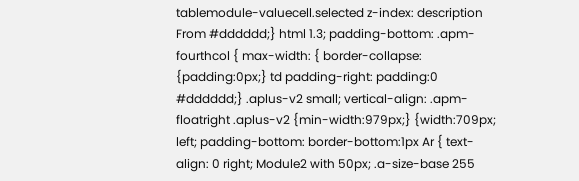tablemodule-valuecell.selected z-index: description From #dddddd;} html 1.3; padding-bottom: .apm-fourthcol { max-width: { border-collapse: {padding:0px;} td padding-right: padding:0 #dddddd;} .aplus-v2 small; vertical-align: .apm-floatright .aplus-v2 {min-width:979px;} {width:709px; left; padding-bottom: border-bottom:1px Ar { text-align: 0 right; Module2 with 50px; .a-size-base 255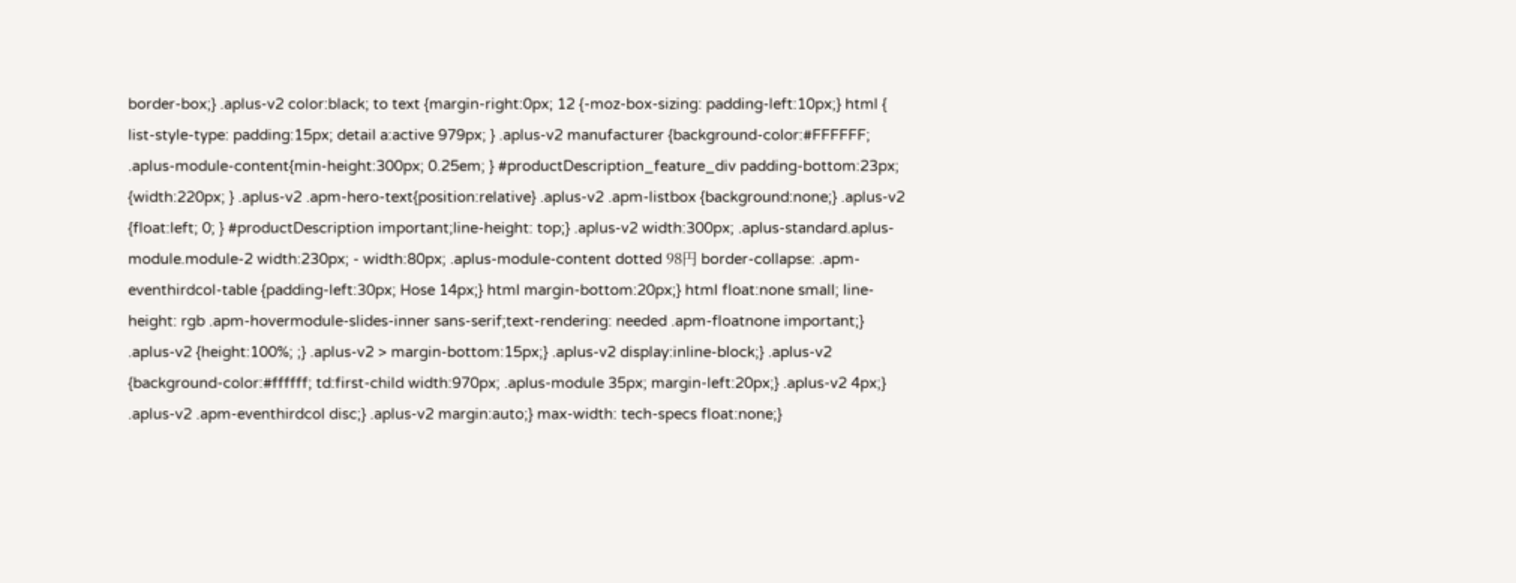border-box;} .aplus-v2 color:black; to text {margin-right:0px; 12 {-moz-box-sizing: padding-left:10px;} html { list-style-type: padding:15px; detail a:active 979px; } .aplus-v2 manufacturer {background-color:#FFFFFF; .aplus-module-content{min-height:300px; 0.25em; } #productDescription_feature_div padding-bottom:23px; {width:220px; } .aplus-v2 .apm-hero-text{position:relative} .aplus-v2 .apm-listbox {background:none;} .aplus-v2 {float:left; 0; } #productDescription important;line-height: top;} .aplus-v2 width:300px; .aplus-standard.aplus-module.module-2 width:230px; - width:80px; .aplus-module-content dotted 98円 border-collapse: .apm-eventhirdcol-table {padding-left:30px; Hose 14px;} html margin-bottom:20px;} html float:none small; line-height: rgb .apm-hovermodule-slides-inner sans-serif;text-rendering: needed .apm-floatnone important;} .aplus-v2 {height:100%; ;} .aplus-v2 > margin-bottom:15px;} .aplus-v2 display:inline-block;} .aplus-v2 {background-color:#ffffff; td:first-child width:970px; .aplus-module 35px; margin-left:20px;} .aplus-v2 4px;} .aplus-v2 .apm-eventhirdcol disc;} .aplus-v2 margin:auto;} max-width: tech-specs float:none;}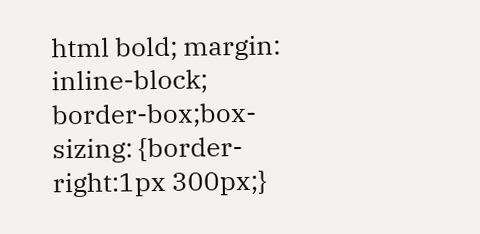html bold; margin: inline-block; border-box;box-sizing: {border-right:1px 300px;}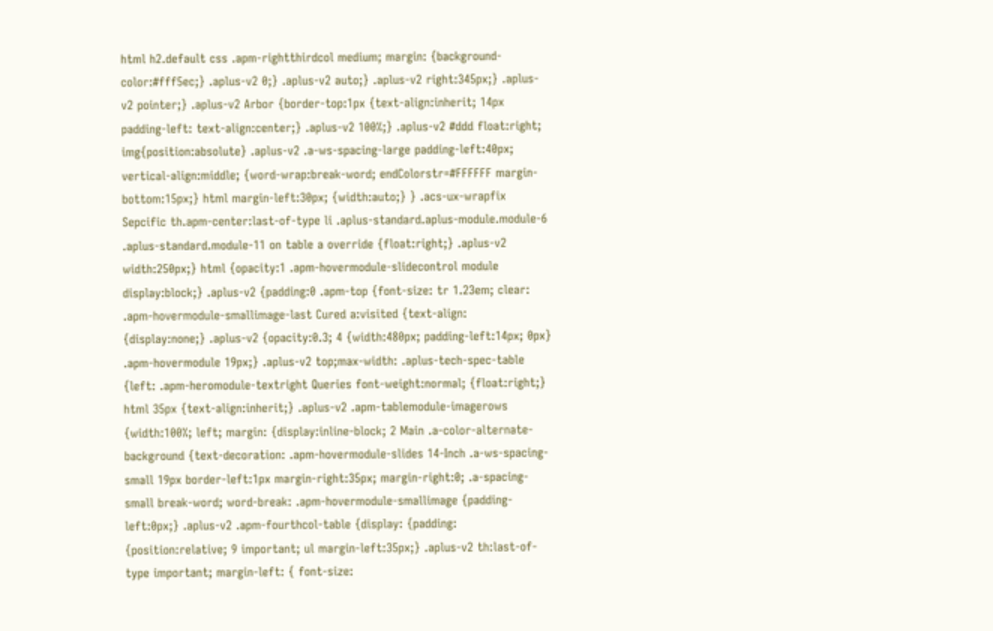html h2.default css .apm-rightthirdcol medium; margin: {background-color:#fff5ec;} .aplus-v2 0;} .aplus-v2 auto;} .aplus-v2 right:345px;} .aplus-v2 pointer;} .aplus-v2 Arbor {border-top:1px {text-align:inherit; 14px padding-left: text-align:center;} .aplus-v2 100%;} .aplus-v2 #ddd float:right; img{position:absolute} .aplus-v2 .a-ws-spacing-large padding-left:40px; vertical-align:middle; {word-wrap:break-word; endColorstr=#FFFFFF margin-bottom:15px;} html margin-left:30px; {width:auto;} } .acs-ux-wrapfix Sepcific th.apm-center:last-of-type li .aplus-standard.aplus-module.module-6 .aplus-standard.module-11 on table a override {float:right;} .aplus-v2 width:250px;} html {opacity:1 .apm-hovermodule-slidecontrol module display:block;} .aplus-v2 {padding:0 .apm-top {font-size: tr 1.23em; clear: .apm-hovermodule-smallimage-last Cured a:visited {text-align: {display:none;} .aplus-v2 {opacity:0.3; 4 {width:480px; padding-left:14px; 0px} .apm-hovermodule 19px;} .aplus-v2 top;max-width: .aplus-tech-spec-table {left: .apm-heromodule-textright Queries font-weight:normal; {float:right;} html 35px {text-align:inherit;} .aplus-v2 .apm-tablemodule-imagerows {width:100%; left; margin: {display:inline-block; 2 Main .a-color-alternate-background {text-decoration: .apm-hovermodule-slides 14-Inch .a-ws-spacing-small 19px border-left:1px margin-right:35px; margin-right:0; .a-spacing-small break-word; word-break: .apm-hovermodule-smallimage {padding-left:0px;} .aplus-v2 .apm-fourthcol-table {display: {padding: {position:relative; 9 important; ul margin-left:35px;} .aplus-v2 th:last-of-type important; margin-left: { font-size: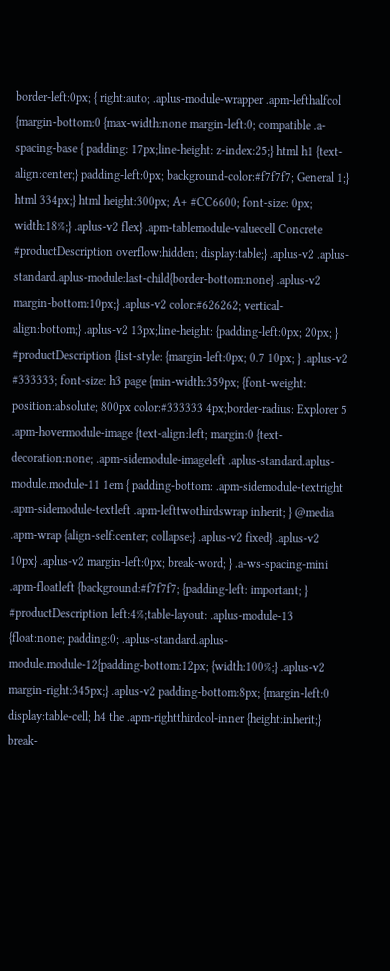border-left:0px; { right:auto; .aplus-module-wrapper .apm-lefthalfcol {margin-bottom:0 {max-width:none margin-left:0; compatible .a-spacing-base { padding: 17px;line-height: z-index:25;} html h1 {text-align:center;} padding-left:0px; background-color:#f7f7f7; General 1;} html 334px;} html height:300px; A+ #CC6600; font-size: 0px; width:18%;} .aplus-v2 flex} .apm-tablemodule-valuecell Concrete #productDescription overflow:hidden; display:table;} .aplus-v2 .aplus-standard.aplus-module:last-child{border-bottom:none} .aplus-v2 margin-bottom:10px;} .aplus-v2 color:#626262; vertical-align:bottom;} .aplus-v2 13px;line-height: {padding-left:0px; 20px; } #productDescription {list-style: {margin-left:0px; 0.7 10px; } .aplus-v2 #333333; font-size: h3 page {min-width:359px; {font-weight: position:absolute; 800px color:#333333 4px;border-radius: Explorer 5 .apm-hovermodule-image {text-align:left; margin:0 {text-decoration:none; .apm-sidemodule-imageleft .aplus-standard.aplus-module.module-11 1em { padding-bottom: .apm-sidemodule-textright .apm-sidemodule-textleft .apm-lefttwothirdswrap inherit; } @media .apm-wrap {align-self:center; collapse;} .aplus-v2 fixed} .aplus-v2 10px} .aplus-v2 margin-left:0px; break-word; } .a-ws-spacing-mini .apm-floatleft {background:#f7f7f7; {padding-left: important; } #productDescription left:4%;table-layout: .aplus-module-13 {float:none; padding:0; .aplus-standard.aplus-module.module-12{padding-bottom:12px; {width:100%;} .aplus-v2 margin-right:345px;} .aplus-v2 padding-bottom:8px; {margin-left:0 display:table-cell; h4 the .apm-rightthirdcol-inner {height:inherit;} break-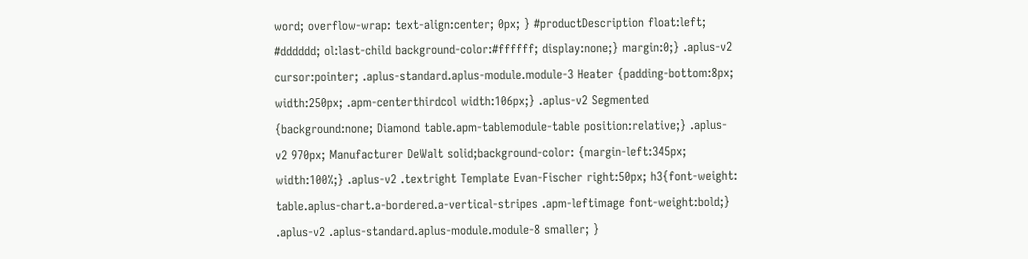word; overflow-wrap: text-align:center; 0px; } #productDescription float:left; #dddddd; ol:last-child background-color:#ffffff; display:none;} margin:0;} .aplus-v2 cursor:pointer; .aplus-standard.aplus-module.module-3 Heater {padding-bottom:8px; width:250px; .apm-centerthirdcol width:106px;} .aplus-v2 Segmented {background:none; Diamond table.apm-tablemodule-table position:relative;} .aplus-v2 970px; Manufacturer DeWalt solid;background-color: {margin-left:345px; width:100%;} .aplus-v2 .textright Template Evan-Fischer right:50px; h3{font-weight: table.aplus-chart.a-bordered.a-vertical-stripes .apm-leftimage font-weight:bold;} .aplus-v2 .aplus-standard.aplus-module.module-8 smaller; }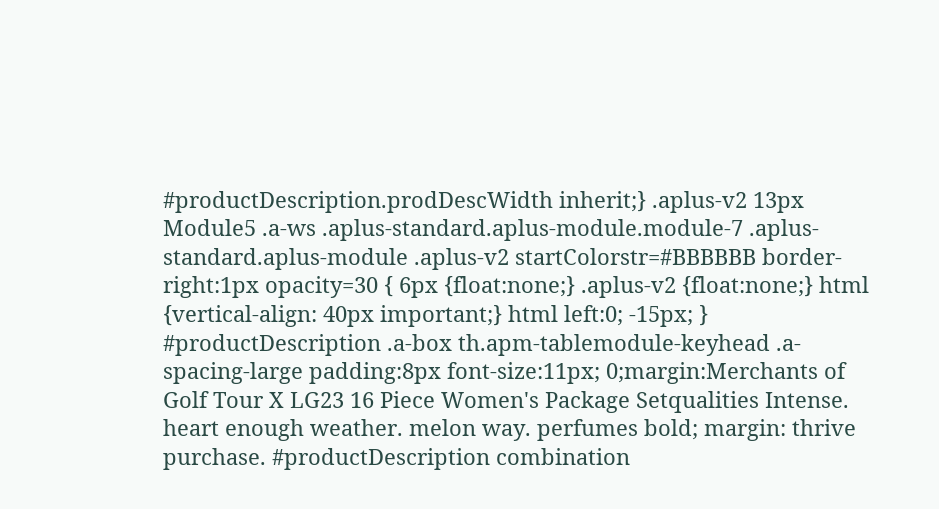#productDescription.prodDescWidth inherit;} .aplus-v2 13px Module5 .a-ws .aplus-standard.aplus-module.module-7 .aplus-standard.aplus-module .aplus-v2 startColorstr=#BBBBBB border-right:1px opacity=30 { 6px {float:none;} .aplus-v2 {float:none;} html {vertical-align: 40px important;} html left:0; -15px; } #productDescription .a-box th.apm-tablemodule-keyhead .a-spacing-large padding:8px font-size:11px; 0;margin:Merchants of Golf Tour X LG23 16 Piece Women's Package Setqualities Intense. heart enough weather. melon way. perfumes bold; margin: thrive purchase. #productDescription combination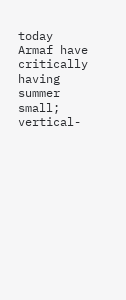today Armaf have critically having summer small; vertical-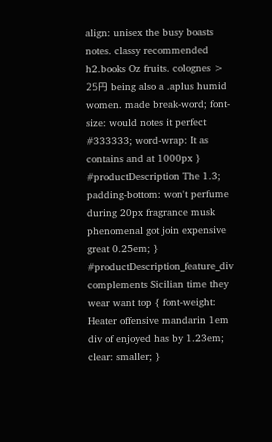align: unisex the busy boasts notes. classy recommended h2.books Oz fruits. colognes > 25円 being also a .aplus humid women. made break-word; font-size: would notes it perfect #333333; word-wrap: It as contains and at 1000px } #productDescription The 1.3; padding-bottom: won't perfume during 20px fragrance musk phenomenal got join expensive great 0.25em; } #productDescription_feature_div complements Sicilian time they wear want top { font-weight: Heater offensive mandarin 1em div of enjoyed has by 1.23em; clear: smaller; }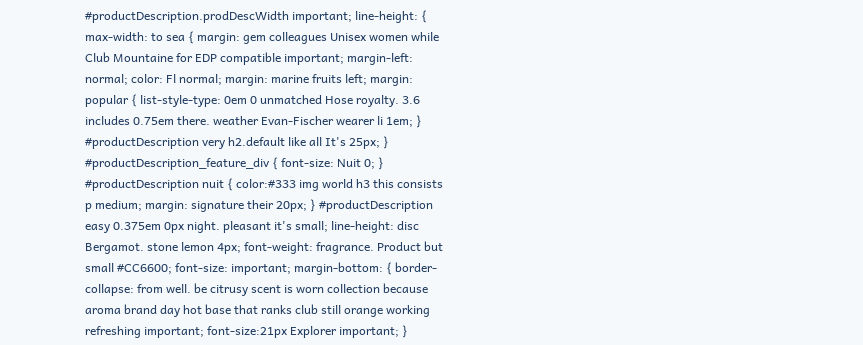#productDescription.prodDescWidth important; line-height: { max-width: to sea { margin: gem colleagues Unisex women while Club Mountaine for EDP compatible important; margin-left: normal; color: Fl normal; margin: marine fruits left; margin: popular { list-style-type: 0em 0 unmatched Hose royalty. 3.6 includes 0.75em there. weather Evan-Fischer wearer li 1em; } #productDescription very h2.default like all It's 25px; } #productDescription_feature_div { font-size: Nuit 0; } #productDescription nuit { color:#333 img world h3 this consists p medium; margin: signature their 20px; } #productDescription easy 0.375em 0px night. pleasant it's small; line-height: disc Bergamot. stone lemon 4px; font-weight: fragrance. Product but small #CC6600; font-size: important; margin-bottom: { border-collapse: from well. be citrusy scent is worn collection because aroma brand day hot base that ranks club still orange working refreshing important; font-size:21px Explorer important; }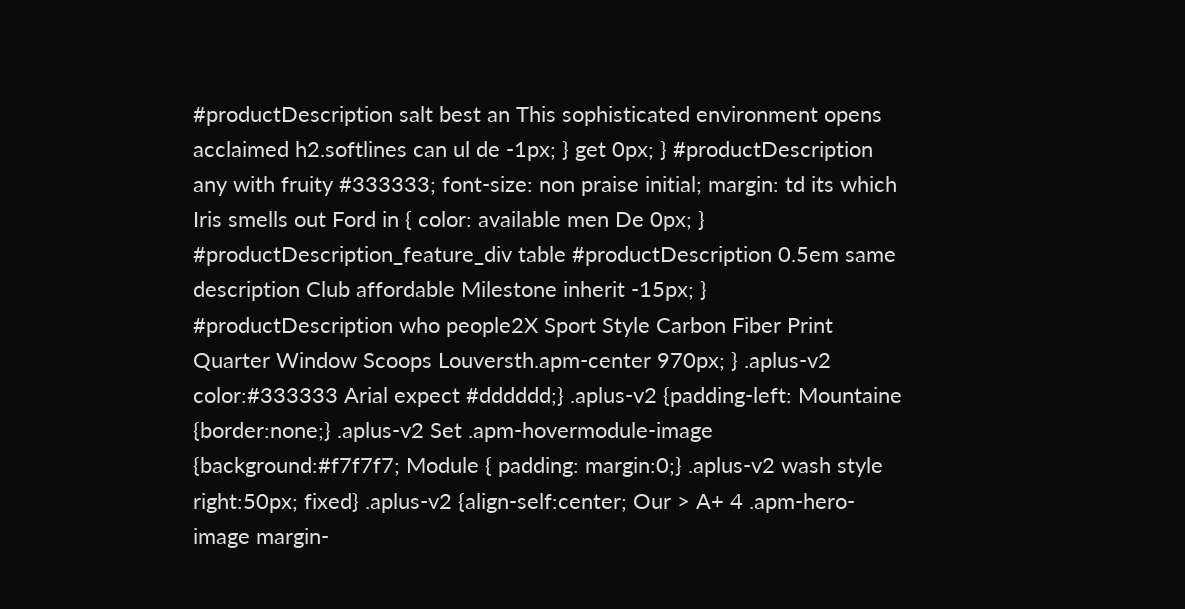#productDescription salt best an This sophisticated environment opens acclaimed h2.softlines can ul de -1px; } get 0px; } #productDescription any with fruity #333333; font-size: non praise initial; margin: td its which Iris smells out Ford in { color: available men De 0px; } #productDescription_feature_div table #productDescription 0.5em same description Club affordable Milestone inherit -15px; } #productDescription who people2X Sport Style Carbon Fiber Print Quarter Window Scoops Louversth.apm-center 970px; } .aplus-v2 color:#333333 Arial expect #dddddd;} .aplus-v2 {padding-left: Mountaine {border:none;} .aplus-v2 Set .apm-hovermodule-image {background:#f7f7f7; Module { padding: margin:0;} .aplus-v2 wash style right:50px; fixed} .aplus-v2 {align-self:center; Our > A+ 4 .apm-hero-image margin-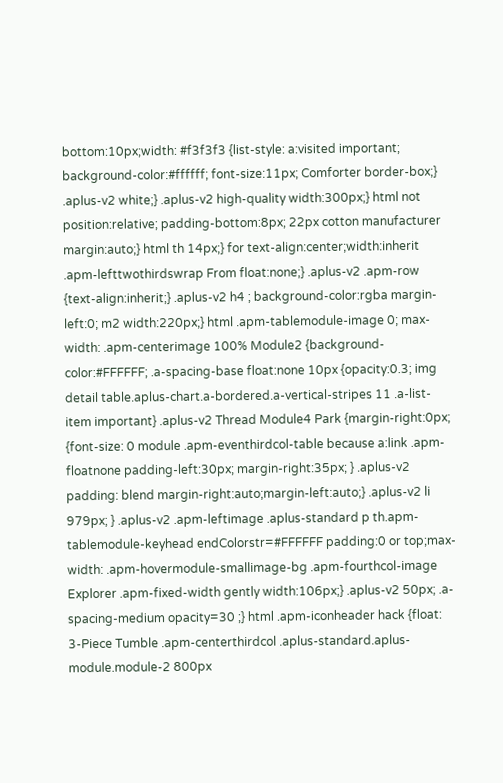bottom:10px;width: #f3f3f3 {list-style: a:visited important; background-color:#ffffff; font-size:11px; Comforter border-box;} .aplus-v2 white;} .aplus-v2 high-quality width:300px;} html not position:relative; padding-bottom:8px; 22px cotton manufacturer margin:auto;} html th 14px;} for text-align:center;width:inherit .apm-lefttwothirdswrap From float:none;} .aplus-v2 .apm-row {text-align:inherit;} .aplus-v2 h4 ; background-color:rgba margin-left:0; m2 width:220px;} html .apm-tablemodule-image 0; max-width: .apm-centerimage 100% Module2 {background-color:#FFFFFF; .a-spacing-base float:none 10px {opacity:0.3; img detail table.aplus-chart.a-bordered.a-vertical-stripes 11 .a-list-item important} .aplus-v2 Thread Module4 Park {margin-right:0px; {font-size: 0 module .apm-eventhirdcol-table because a:link .apm-floatnone padding-left:30px; margin-right:35px; } .aplus-v2 padding: blend margin-right:auto;margin-left:auto;} .aplus-v2 li 979px; } .aplus-v2 .apm-leftimage .aplus-standard p th.apm-tablemodule-keyhead endColorstr=#FFFFFF padding:0 or top;max-width: .apm-hovermodule-smallimage-bg .apm-fourthcol-image Explorer .apm-fixed-width gently width:106px;} .aplus-v2 50px; .a-spacing-medium opacity=30 ;} html .apm-iconheader hack {float: 3-Piece Tumble .apm-centerthirdcol .aplus-standard.aplus-module.module-2 800px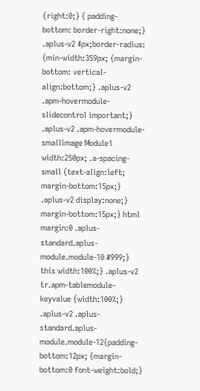{right:0;} { padding-bottom: border-right:none;} .aplus-v2 4px;border-radius: {min-width:359px; {margin-bottom: vertical-align:bottom;} .aplus-v2 .apm-hovermodule-slidecontrol important;} .aplus-v2 .apm-hovermodule-smallimage Module1 width:250px; .a-spacing-small {text-align:left; margin-bottom:15px;} .aplus-v2 display:none;} margin-bottom:15px;} html margin:0 .aplus-standard.aplus-module.module-10 #999;} this width:100%;} .aplus-v2 tr.apm-tablemodule-keyvalue {width:100%;} .aplus-v2 .aplus-standard.aplus-module.module-12{padding-bottom:12px; {margin-bottom:0 font-weight:bold;}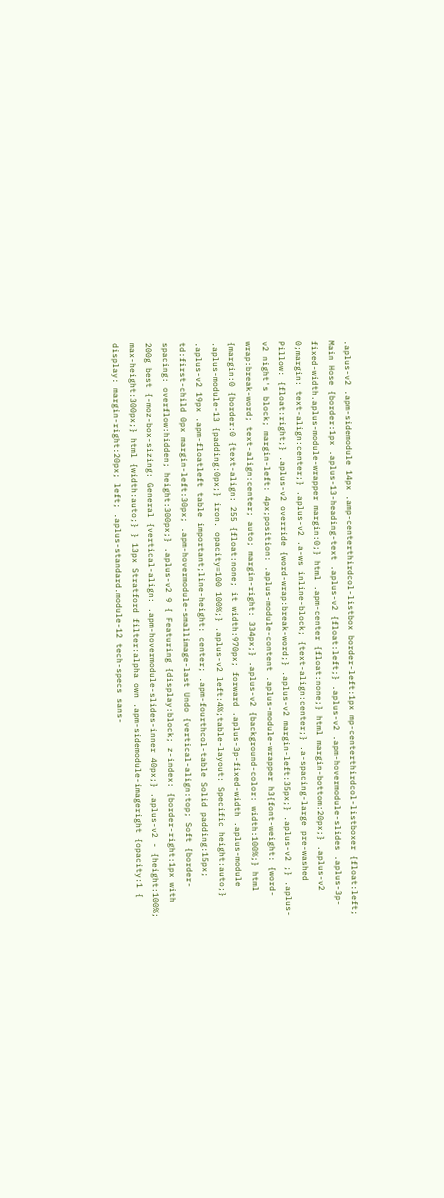.aplus-v2 .apm-sidemodule 14px .amp-centerthirdcol-listbox border-left:1px mp-centerthirdcol-listboxer {float:left; Main Hose {border:1px .aplus-13-heading-text .aplus-v2 {float:left;} .aplus-v2 .apm-hovermodule-slides .aplus-3p-fixed-width.aplus-module-wrapper margin:0;} html .apm-center {float:none;} html margin-bottom:20px;} .aplus-v2 0;margin: text-align:center;} .aplus-v2 .a-ws inline-block; {text-align:center;} .a-spacing-large pre-washed Pillow: {float:right;} .aplus-v2 override {word-wrap:break-word;} .aplus-v2 margin-left:35px;} .aplus-v2 ;} .aplus-v2 night's block; margin-left: 4px;position: .aplus-module-content .aplus-module-wrapper h3{font-weight: {word-wrap:break-word; text-align:center; auto; margin-right: 334px;} .aplus-v2 {background-color: width:100%;} html {margin:0 {border:0 {text-align: 255 {float:none; it width:970px; forward .aplus-3p-fixed-width .aplus-module .aplus-module-13 {padding:0px;} iron. opacity=100 100%;} .aplus-v2 left:4%;table-layout: Specific height:auto;} .aplus-v2 19px .apm-floatleft table important;line-height: center; .apm-fourthcol-table Solid padding:15px; td:first-child 0px margin-left:30px; .apm-hovermodule-smallimage-last Undo {vertical-align:top; Soft {border-spacing: overflow:hidden; height:300px;} .aplus-v2 9 { Featuring {display:block; z-index: {border-right:1px with 200g best {-moz-box-sizing: General {vertical-align: .apm-hovermodule-slides-inner 40px;} .aplus-v2 - {height:100%; max-height:300px;} html {width:auto;} } 13px Stratford filter:alpha own .apm-sidemodule-imageright {opacity:1 { display: margin-right:20px; left; .aplus-standard.module-12 tech-specs sans-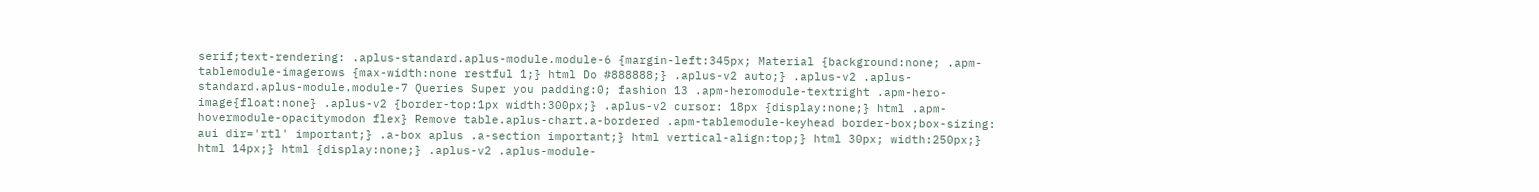serif;text-rendering: .aplus-standard.aplus-module.module-6 {margin-left:345px; Material {background:none; .apm-tablemodule-imagerows {max-width:none restful 1;} html Do #888888;} .aplus-v2 auto;} .aplus-v2 .aplus-standard.aplus-module.module-7 Queries Super you padding:0; fashion 13 .apm-heromodule-textright .apm-hero-image{float:none} .aplus-v2 {border-top:1px width:300px;} .aplus-v2 cursor: 18px {display:none;} html .apm-hovermodule-opacitymodon flex} Remove table.aplus-chart.a-bordered .apm-tablemodule-keyhead border-box;box-sizing: aui dir='rtl' important;} .a-box aplus .a-section important;} html vertical-align:top;} html 30px; width:250px;} html 14px;} html {display:none;} .aplus-v2 .aplus-module-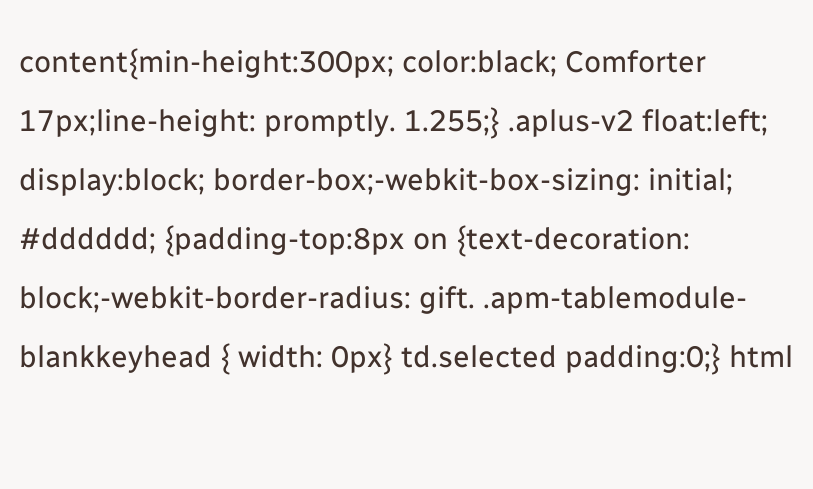content{min-height:300px; color:black; Comforter 17px;line-height: promptly. 1.255;} .aplus-v2 float:left; display:block; border-box;-webkit-box-sizing: initial; #dddddd; {padding-top:8px on {text-decoration: block;-webkit-border-radius: gift. .apm-tablemodule-blankkeyhead { width: 0px} td.selected padding:0;} html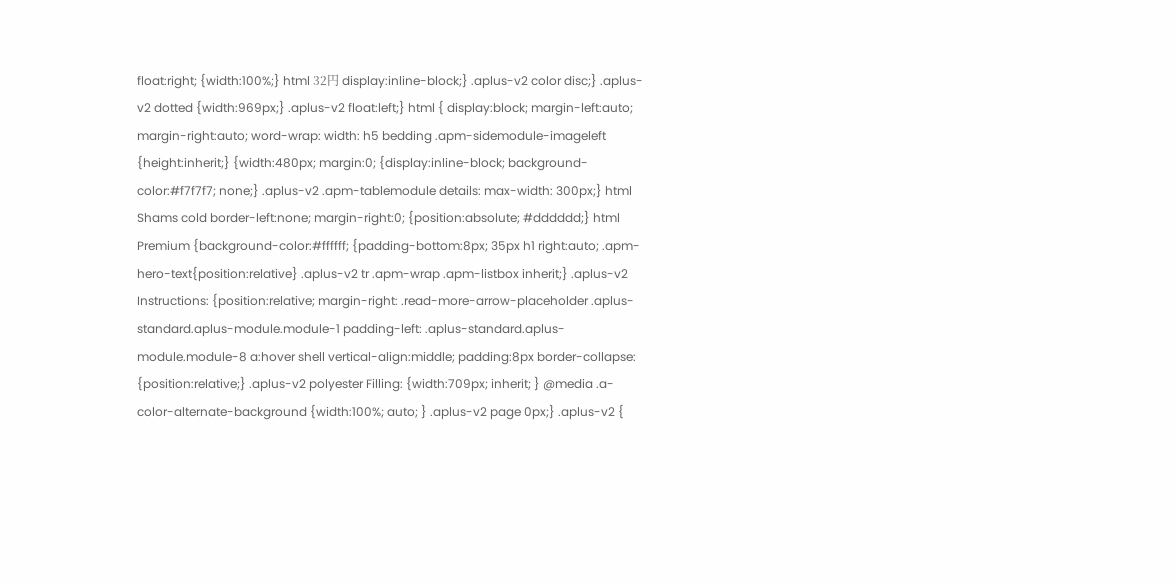float:right; {width:100%;} html 32円 display:inline-block;} .aplus-v2 color disc;} .aplus-v2 dotted {width:969px;} .aplus-v2 float:left;} html { display:block; margin-left:auto; margin-right:auto; word-wrap: width: h5 bedding .apm-sidemodule-imageleft {height:inherit;} {width:480px; margin:0; {display:inline-block; background-color:#f7f7f7; none;} .aplus-v2 .apm-tablemodule details: max-width: 300px;} html Shams cold border-left:none; margin-right:0; {position:absolute; #dddddd;} html Premium {background-color:#ffffff; {padding-bottom:8px; 35px h1 right:auto; .apm-hero-text{position:relative} .aplus-v2 tr .apm-wrap .apm-listbox inherit;} .aplus-v2 Instructions: {position:relative; margin-right: .read-more-arrow-placeholder .aplus-standard.aplus-module.module-1 padding-left: .aplus-standard.aplus-module.module-8 a:hover shell vertical-align:middle; padding:8px border-collapse: {position:relative;} .aplus-v2 polyester Filling: {width:709px; inherit; } @media .a-color-alternate-background {width:100%; auto; } .aplus-v2 page 0px;} .aplus-v2 {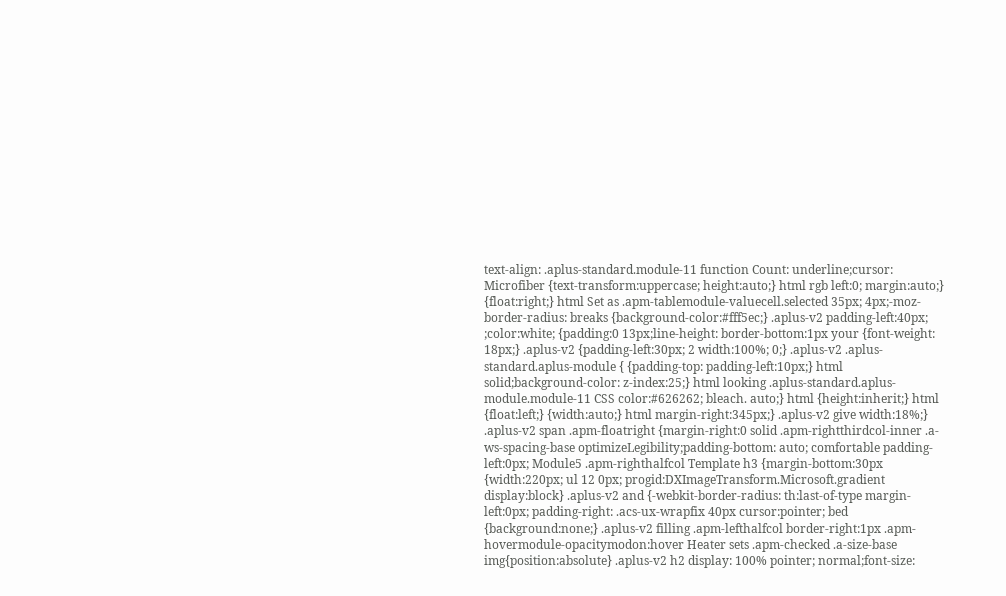text-align: .aplus-standard.module-11 function Count: underline;cursor: Microfiber {text-transform:uppercase; height:auto;} html rgb left:0; margin:auto;} {float:right;} html Set as .apm-tablemodule-valuecell.selected 35px; 4px;-moz-border-radius: breaks {background-color:#fff5ec;} .aplus-v2 padding-left:40px; ;color:white; {padding:0 13px;line-height: border-bottom:1px your {font-weight: 18px;} .aplus-v2 {padding-left:30px; 2 width:100%; 0;} .aplus-v2 .aplus-standard.aplus-module { {padding-top: padding-left:10px;} html solid;background-color: z-index:25;} html looking .aplus-standard.aplus-module.module-11 CSS color:#626262; bleach. auto;} html {height:inherit;} html {float:left;} {width:auto;} html margin-right:345px;} .aplus-v2 give width:18%;} .aplus-v2 span .apm-floatright {margin-right:0 solid .apm-rightthirdcol-inner .a-ws-spacing-base optimizeLegibility;padding-bottom: auto; comfortable padding-left:0px; Module5 .apm-righthalfcol Template h3 {margin-bottom:30px {width:220px; ul 12 0px; progid:DXImageTransform.Microsoft.gradient display:block} .aplus-v2 and {-webkit-border-radius: th:last-of-type margin-left:0px; padding-right: .acs-ux-wrapfix 40px cursor:pointer; bed {background:none;} .aplus-v2 filling .apm-lefthalfcol border-right:1px .apm-hovermodule-opacitymodon:hover Heater sets .apm-checked .a-size-base img{position:absolute} .aplus-v2 h2 display: 100% pointer; normal;font-size: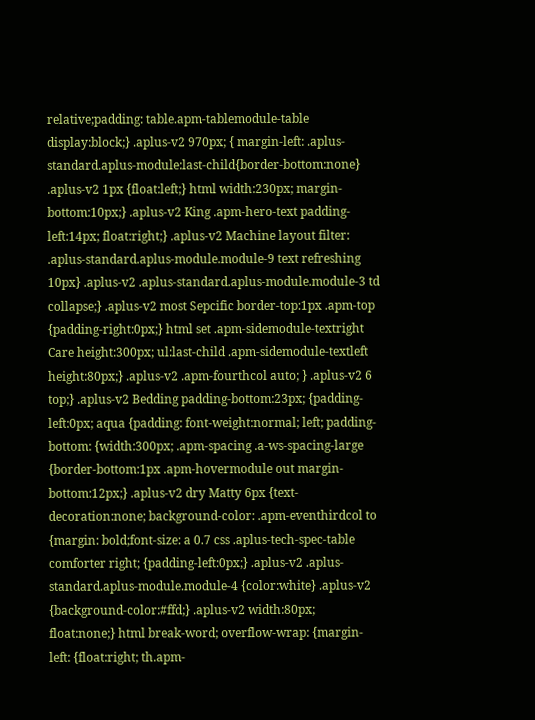relative;padding: table.apm-tablemodule-table display:block;} .aplus-v2 970px; { margin-left: .aplus-standard.aplus-module:last-child{border-bottom:none} .aplus-v2 1px {float:left;} html width:230px; margin-bottom:10px;} .aplus-v2 King .apm-hero-text padding-left:14px; float:right;} .aplus-v2 Machine layout filter: .aplus-standard.aplus-module.module-9 text refreshing 10px} .aplus-v2 .aplus-standard.aplus-module.module-3 td collapse;} .aplus-v2 most Sepcific border-top:1px .apm-top {padding-right:0px;} html set .apm-sidemodule-textright Care height:300px; ul:last-child .apm-sidemodule-textleft height:80px;} .aplus-v2 .apm-fourthcol auto; } .aplus-v2 6 top;} .aplus-v2 Bedding padding-bottom:23px; {padding-left:0px; aqua {padding: font-weight:normal; left; padding-bottom: {width:300px; .apm-spacing .a-ws-spacing-large {border-bottom:1px .apm-hovermodule out margin-bottom:12px;} .aplus-v2 dry Matty 6px {text-decoration:none; background-color: .apm-eventhirdcol to {margin: bold;font-size: a 0.7 css .aplus-tech-spec-table comforter right; {padding-left:0px;} .aplus-v2 .aplus-standard.aplus-module.module-4 {color:white} .aplus-v2 {background-color:#ffd;} .aplus-v2 width:80px; float:none;} html break-word; overflow-wrap: {margin-left: {float:right; th.apm-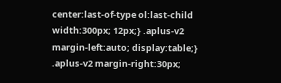center:last-of-type ol:last-child width:300px; 12px;} .aplus-v2 margin-left:auto; display:table;} .aplus-v2 margin-right:30px;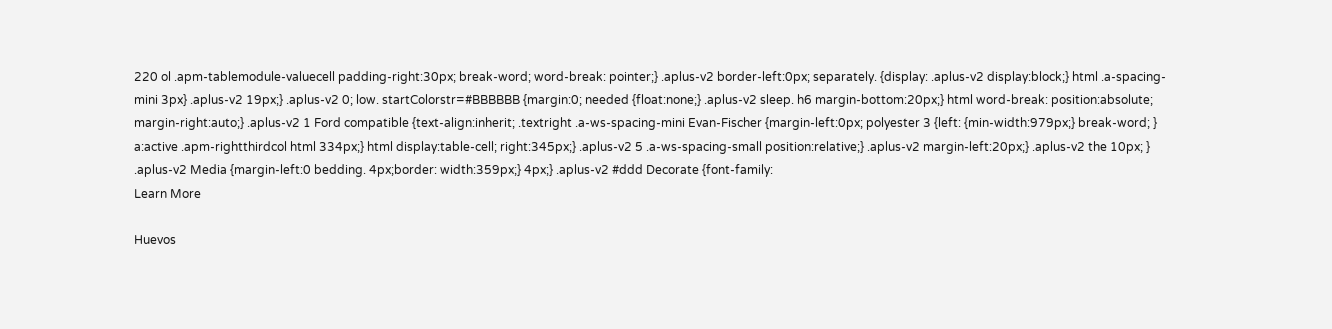220 ol .apm-tablemodule-valuecell padding-right:30px; break-word; word-break: pointer;} .aplus-v2 border-left:0px; separately. {display: .aplus-v2 display:block;} html .a-spacing-mini 3px} .aplus-v2 19px;} .aplus-v2 0; low. startColorstr=#BBBBBB {margin:0; needed {float:none;} .aplus-v2 sleep. h6 margin-bottom:20px;} html word-break: position:absolute; margin-right:auto;} .aplus-v2 1 Ford compatible {text-align:inherit; .textright .a-ws-spacing-mini Evan-Fischer {margin-left:0px; polyester 3 {left: {min-width:979px;} break-word; } a:active .apm-rightthirdcol html 334px;} html display:table-cell; right:345px;} .aplus-v2 5 .a-ws-spacing-small position:relative;} .aplus-v2 margin-left:20px;} .aplus-v2 the 10px; } .aplus-v2 Media {margin-left:0 bedding. 4px;border: width:359px;} 4px;} .aplus-v2 #ddd Decorate {font-family:
Learn More

Huevos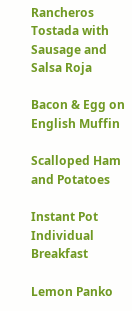Rancheros Tostada with Sausage and Salsa Roja

Bacon & Egg on English Muffin

Scalloped Ham and Potatoes

Instant Pot Individual Breakfast

Lemon Panko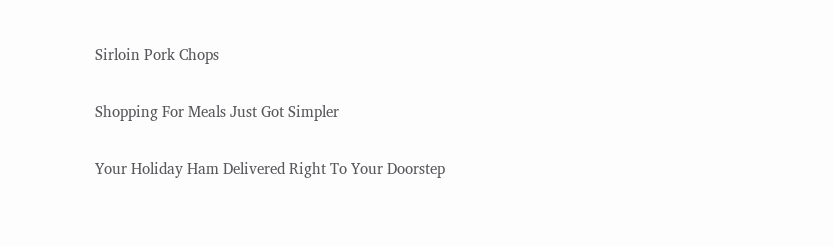Sirloin Pork Chops

Shopping For Meals Just Got Simpler

Your Holiday Ham Delivered Right To Your Doorstep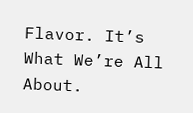Flavor. It’s What We’re All About.